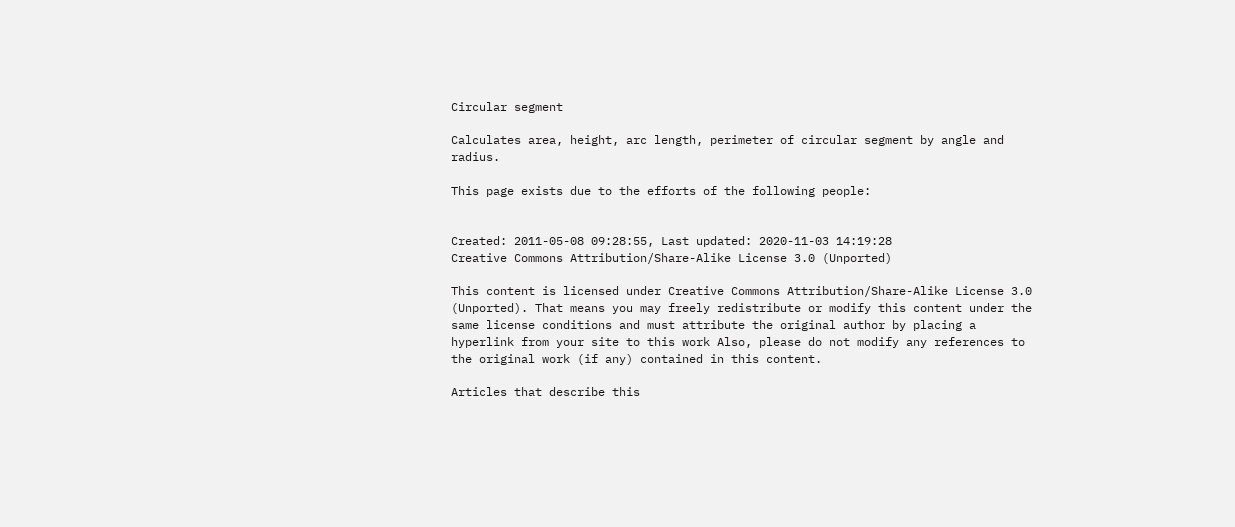Circular segment

Calculates area, height, arc length, perimeter of circular segment by angle and radius.

This page exists due to the efforts of the following people:


Created: 2011-05-08 09:28:55, Last updated: 2020-11-03 14:19:28
Creative Commons Attribution/Share-Alike License 3.0 (Unported)

This content is licensed under Creative Commons Attribution/Share-Alike License 3.0 (Unported). That means you may freely redistribute or modify this content under the same license conditions and must attribute the original author by placing a hyperlink from your site to this work Also, please do not modify any references to the original work (if any) contained in this content.

Articles that describe this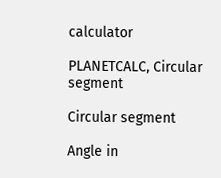calculator

PLANETCALC, Circular segment

Circular segment

Angle in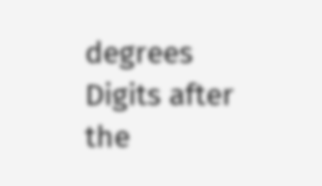degrees
Digits after the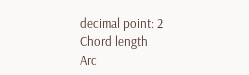decimal point: 2
Chord length
Arc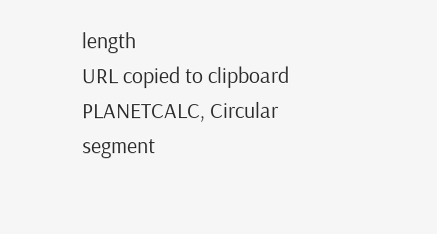length
URL copied to clipboard
PLANETCALC, Circular segment